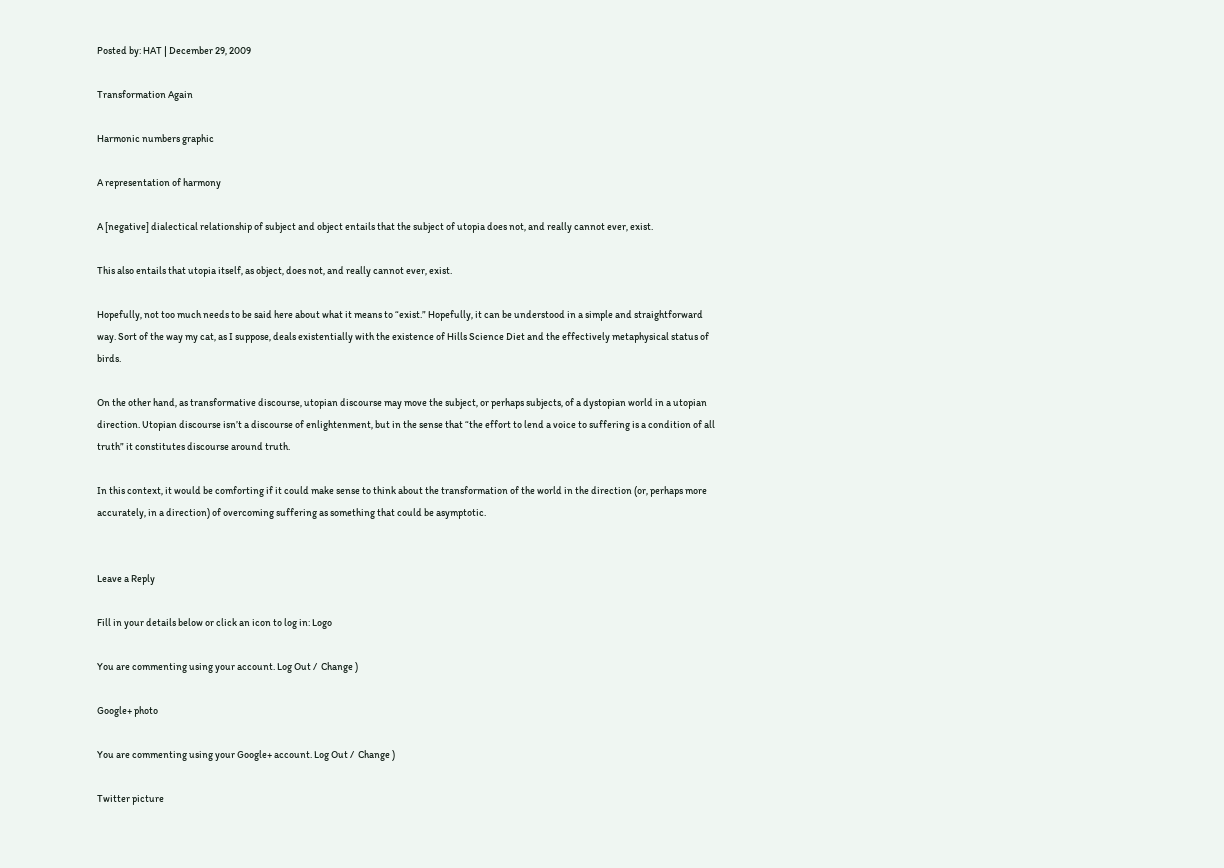Posted by: HAT | December 29, 2009

Transformation Again

Harmonic numbers graphic

A representation of harmony

A [negative] dialectical relationship of subject and object entails that the subject of utopia does not, and really cannot ever, exist.

This also entails that utopia itself, as object, does not, and really cannot ever, exist.

Hopefully, not too much needs to be said here about what it means to “exist.” Hopefully, it can be understood in a simple and straightforward way. Sort of the way my cat, as I suppose, deals existentially with the existence of Hills Science Diet and the effectively metaphysical status of birds.

On the other hand, as transformative discourse, utopian discourse may move the subject, or perhaps subjects, of a dystopian world in a utopian direction. Utopian discourse isn’t a discourse of enlightenment, but in the sense that “the effort to lend a voice to suffering is a condition of all truth” it constitutes discourse around truth.

In this context, it would be comforting if it could make sense to think about the transformation of the world in the direction (or, perhaps more accurately, in a direction) of overcoming suffering as something that could be asymptotic.


Leave a Reply

Fill in your details below or click an icon to log in: Logo

You are commenting using your account. Log Out /  Change )

Google+ photo

You are commenting using your Google+ account. Log Out /  Change )

Twitter picture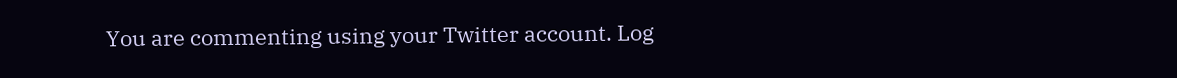You are commenting using your Twitter account. Log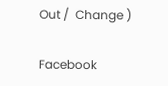Out /  Change )

Facebook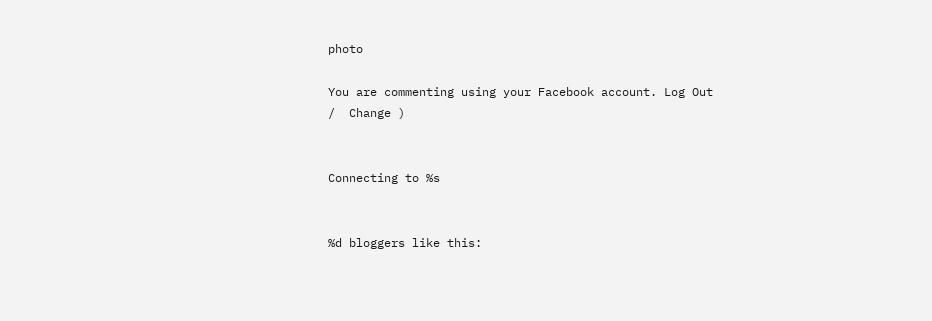photo

You are commenting using your Facebook account. Log Out /  Change )


Connecting to %s


%d bloggers like this: